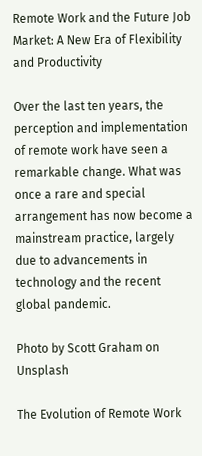Remote Work and the Future Job Market: A New Era of Flexibility and Productivity

Over the last ten years, the perception and implementation of remote work have seen a remarkable change. What was once a rare and special arrangement has now become a mainstream practice, largely due to advancements in technology and the recent global pandemic.

Photo by Scott Graham on Unsplash

The Evolution of Remote Work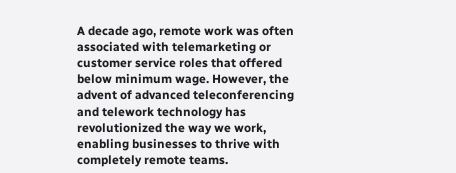A decade ago, remote work was often associated with telemarketing or customer service roles that offered below minimum wage. However, the advent of advanced teleconferencing and telework technology has revolutionized the way we work, enabling businesses to thrive with completely remote teams.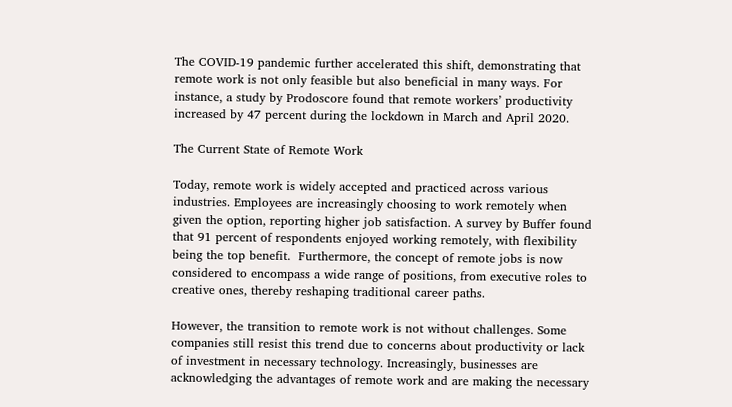The COVID-19 pandemic further accelerated this shift, demonstrating that remote work is not only feasible but also beneficial in many ways. For instance, a study by Prodoscore found that remote workers’ productivity increased by 47 percent during the lockdown in March and April 2020.

The Current State of Remote Work

Today, remote work is widely accepted and practiced across various industries. Employees are increasingly choosing to work remotely when given the option, reporting higher job satisfaction. A survey by Buffer found that 91 percent of respondents enjoyed working remotely, with flexibility being the top benefit.  Furthermore, the concept of remote jobs is now considered to encompass a wide range of positions, from executive roles to creative ones, thereby reshaping traditional career paths.

However, the transition to remote work is not without challenges. Some companies still resist this trend due to concerns about productivity or lack of investment in necessary technology. Increasingly, businesses are acknowledging the advantages of remote work and are making the necessary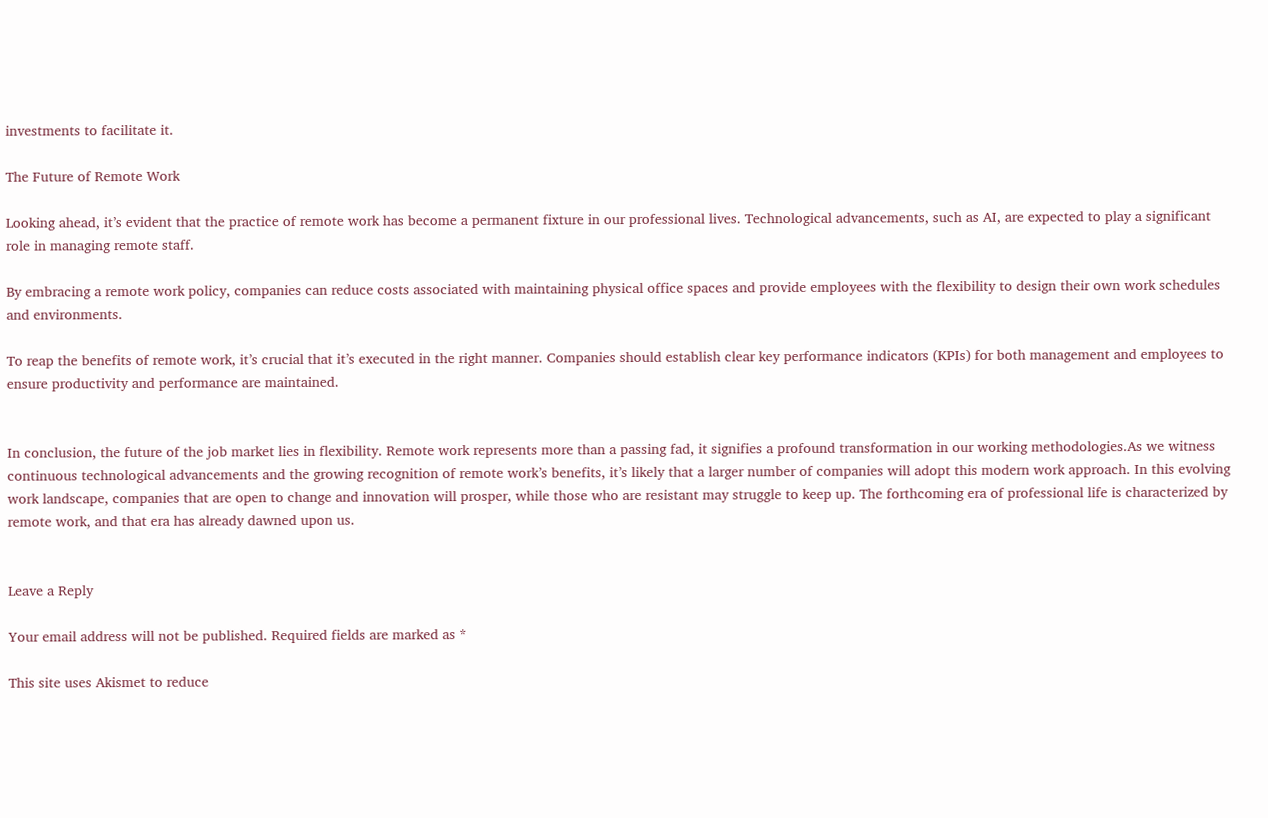investments to facilitate it.

The Future of Remote Work

Looking ahead, it’s evident that the practice of remote work has become a permanent fixture in our professional lives. Technological advancements, such as AI, are expected to play a significant role in managing remote staff.

By embracing a remote work policy, companies can reduce costs associated with maintaining physical office spaces and provide employees with the flexibility to design their own work schedules and environments.

To reap the benefits of remote work, it’s crucial that it’s executed in the right manner. Companies should establish clear key performance indicators (KPIs) for both management and employees to ensure productivity and performance are maintained.


In conclusion, the future of the job market lies in flexibility. Remote work represents more than a passing fad, it signifies a profound transformation in our working methodologies.As we witness continuous technological advancements and the growing recognition of remote work’s benefits, it’s likely that a larger number of companies will adopt this modern work approach. In this evolving work landscape, companies that are open to change and innovation will prosper, while those who are resistant may struggle to keep up. The forthcoming era of professional life is characterized by remote work, and that era has already dawned upon us.


Leave a Reply

Your email address will not be published. Required fields are marked as *

This site uses Akismet to reduce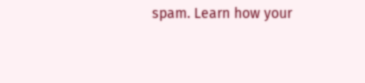spam. Learn how your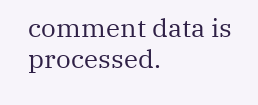comment data is processed.